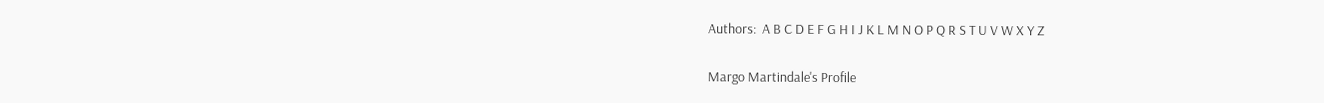Authors:  A B C D E F G H I J K L M N O P Q R S T U V W X Y Z

Margo Martindale's Profile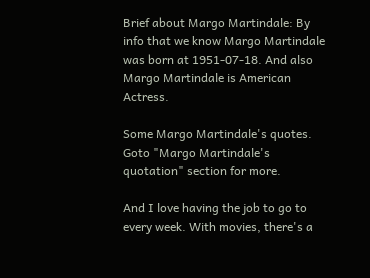Brief about Margo Martindale: By info that we know Margo Martindale was born at 1951-07-18. And also Margo Martindale is American Actress.

Some Margo Martindale's quotes. Goto "Margo Martindale's quotation" section for more.

And I love having the job to go to every week. With movies, there's a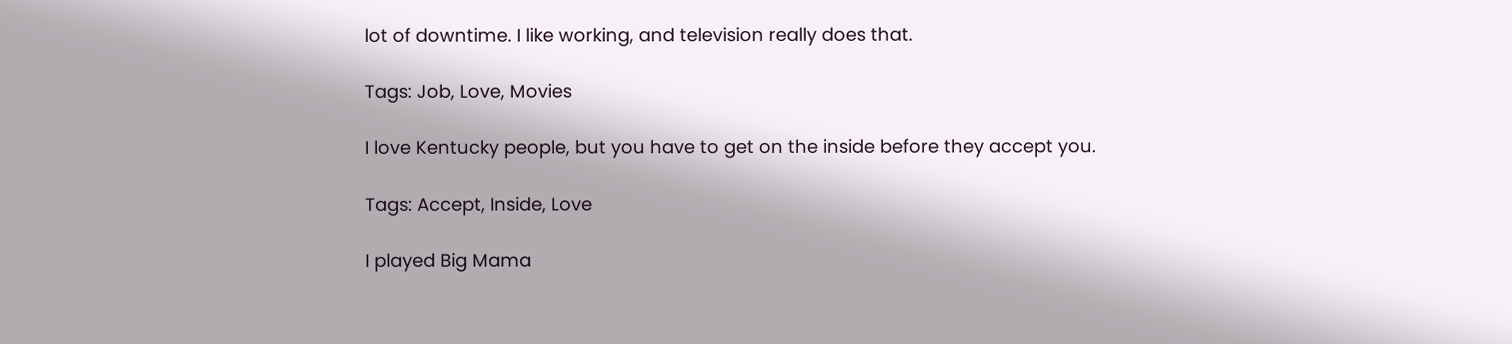lot of downtime. I like working, and television really does that.

Tags: Job, Love, Movies

I love Kentucky people, but you have to get on the inside before they accept you.

Tags: Accept, Inside, Love

I played Big Mama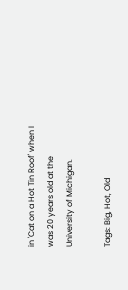in 'Cat on a Hot Tin Roof' when I was 20 years old at the University of Michigan.

Tags: Big, Hot, Old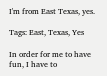I'm from East Texas, yes.

Tags: East, Texas, Yes

In order for me to have fun, I have to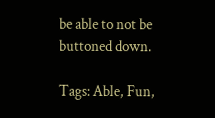be able to not be buttoned down.

Tags: Able, Fun,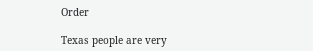Order

Texas people are very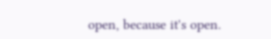open, because it's open.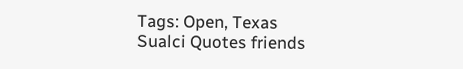Tags: Open, Texas
Sualci Quotes friends